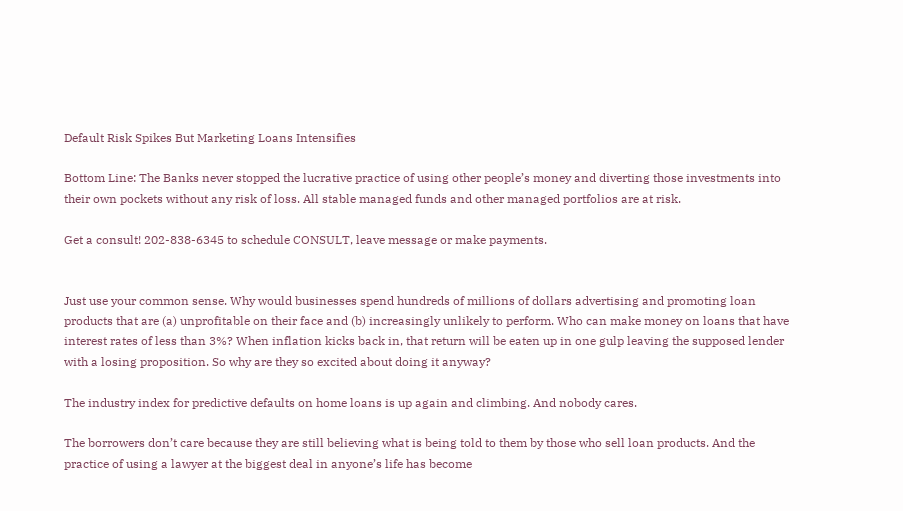Default Risk Spikes But Marketing Loans Intensifies

Bottom Line: The Banks never stopped the lucrative practice of using other people’s money and diverting those investments into their own pockets without any risk of loss. All stable managed funds and other managed portfolios are at risk.

Get a consult! 202-838-6345 to schedule CONSULT, leave message or make payments.


Just use your common sense. Why would businesses spend hundreds of millions of dollars advertising and promoting loan products that are (a) unprofitable on their face and (b) increasingly unlikely to perform. Who can make money on loans that have interest rates of less than 3%? When inflation kicks back in, that return will be eaten up in one gulp leaving the supposed lender with a losing proposition. So why are they so excited about doing it anyway?

The industry index for predictive defaults on home loans is up again and climbing. And nobody cares.

The borrowers don’t care because they are still believing what is being told to them by those who sell loan products. And the practice of using a lawyer at the biggest deal in anyone’s life has become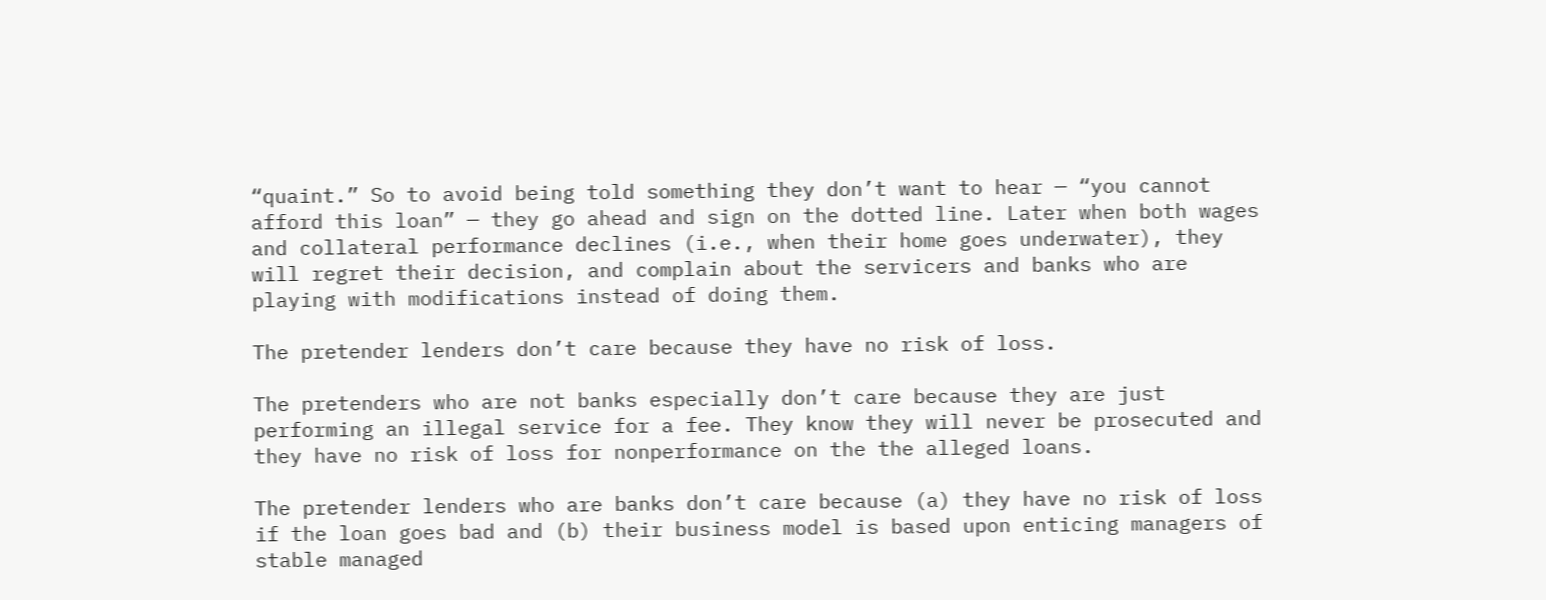“quaint.” So to avoid being told something they don’t want to hear — “you cannot afford this loan” — they go ahead and sign on the dotted line. Later when both wages and collateral performance declines (i.e., when their home goes underwater), they will regret their decision, and complain about the servicers and banks who are playing with modifications instead of doing them.

The pretender lenders don’t care because they have no risk of loss.

The pretenders who are not banks especially don’t care because they are just performing an illegal service for a fee. They know they will never be prosecuted and they have no risk of loss for nonperformance on the the alleged loans.

The pretender lenders who are banks don’t care because (a) they have no risk of loss if the loan goes bad and (b) their business model is based upon enticing managers of stable managed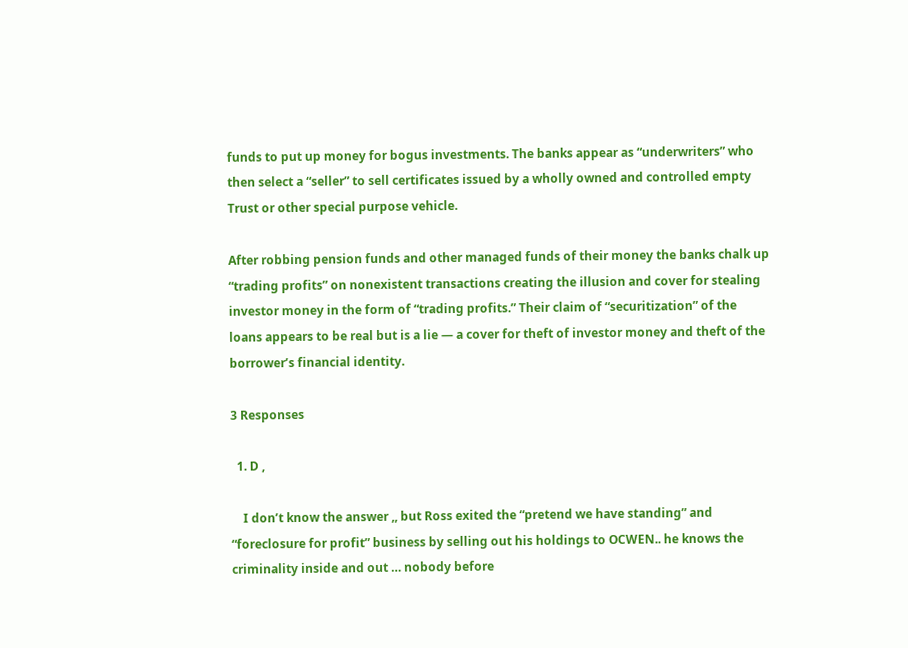funds to put up money for bogus investments. The banks appear as “underwriters” who then select a “seller” to sell certificates issued by a wholly owned and controlled empty Trust or other special purpose vehicle.

After robbing pension funds and other managed funds of their money the banks chalk up “trading profits” on nonexistent transactions creating the illusion and cover for stealing investor money in the form of “trading profits.” Their claim of “securitization” of the loans appears to be real but is a lie — a cover for theft of investor money and theft of the borrower’s financial identity.

3 Responses

  1. D ,

    I don’t know the answer ,, but Ross exited the “pretend we have standing” and “foreclosure for profit” business by selling out his holdings to OCWEN.. he knows the criminality inside and out … nobody before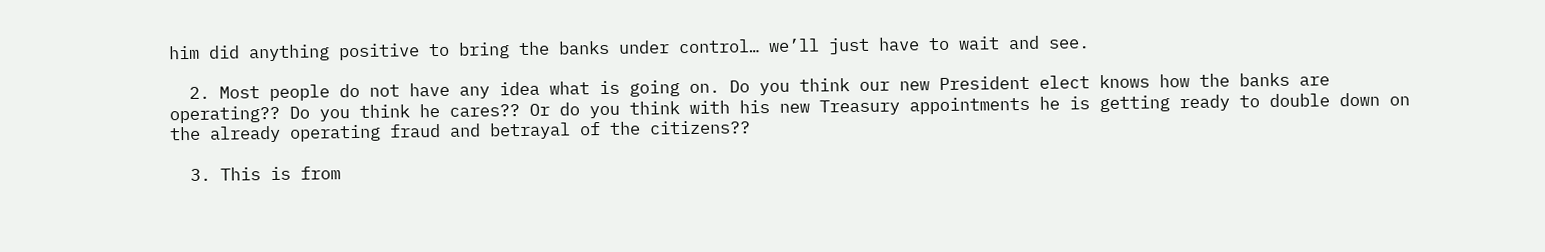him did anything positive to bring the banks under control… we’ll just have to wait and see.

  2. Most people do not have any idea what is going on. Do you think our new President elect knows how the banks are operating?? Do you think he cares?? Or do you think with his new Treasury appointments he is getting ready to double down on the already operating fraud and betrayal of the citizens??

  3. This is from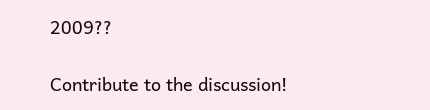2009??

Contribute to the discussion!